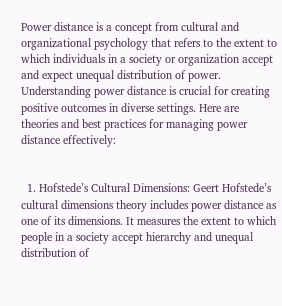Power distance is a concept from cultural and organizational psychology that refers to the extent to which individuals in a society or organization accept and expect unequal distribution of power. Understanding power distance is crucial for creating positive outcomes in diverse settings. Here are theories and best practices for managing power distance effectively:


  1. Hofstede’s Cultural Dimensions: Geert Hofstede’s cultural dimensions theory includes power distance as one of its dimensions. It measures the extent to which people in a society accept hierarchy and unequal distribution of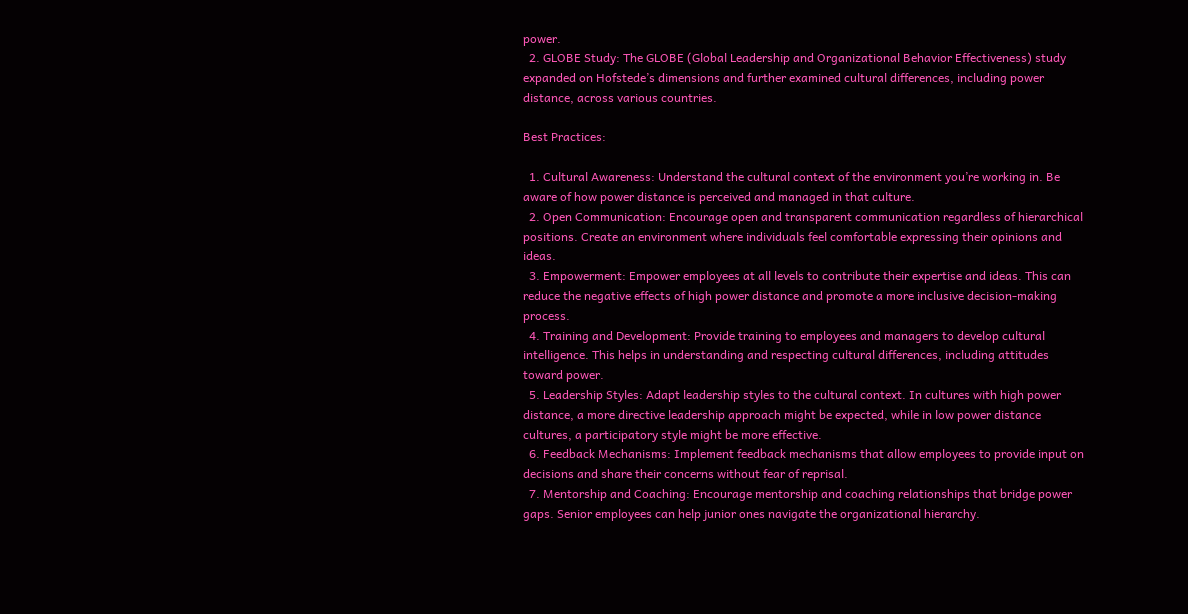power.
  2. GLOBE Study: The GLOBE (Global Leadership and Organizational Behavior Effectiveness) study expanded on Hofstede’s dimensions and further examined cultural differences, including power distance, across various countries.

Best Practices:

  1. Cultural Awareness: Understand the cultural context of the environment you’re working in. Be aware of how power distance is perceived and managed in that culture.
  2. Open Communication: Encourage open and transparent communication regardless of hierarchical positions. Create an environment where individuals feel comfortable expressing their opinions and ideas.
  3. Empowerment: Empower employees at all levels to contribute their expertise and ideas. This can reduce the negative effects of high power distance and promote a more inclusive decision-making process.
  4. Training and Development: Provide training to employees and managers to develop cultural intelligence. This helps in understanding and respecting cultural differences, including attitudes toward power.
  5. Leadership Styles: Adapt leadership styles to the cultural context. In cultures with high power distance, a more directive leadership approach might be expected, while in low power distance cultures, a participatory style might be more effective.
  6. Feedback Mechanisms: Implement feedback mechanisms that allow employees to provide input on decisions and share their concerns without fear of reprisal.
  7. Mentorship and Coaching: Encourage mentorship and coaching relationships that bridge power gaps. Senior employees can help junior ones navigate the organizational hierarchy.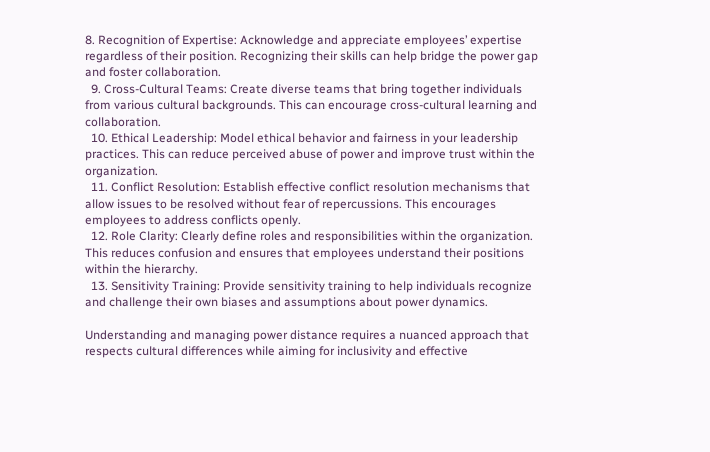8. Recognition of Expertise: Acknowledge and appreciate employees’ expertise regardless of their position. Recognizing their skills can help bridge the power gap and foster collaboration.
  9. Cross-Cultural Teams: Create diverse teams that bring together individuals from various cultural backgrounds. This can encourage cross-cultural learning and collaboration.
  10. Ethical Leadership: Model ethical behavior and fairness in your leadership practices. This can reduce perceived abuse of power and improve trust within the organization.
  11. Conflict Resolution: Establish effective conflict resolution mechanisms that allow issues to be resolved without fear of repercussions. This encourages employees to address conflicts openly.
  12. Role Clarity: Clearly define roles and responsibilities within the organization. This reduces confusion and ensures that employees understand their positions within the hierarchy.
  13. Sensitivity Training: Provide sensitivity training to help individuals recognize and challenge their own biases and assumptions about power dynamics.

Understanding and managing power distance requires a nuanced approach that respects cultural differences while aiming for inclusivity and effective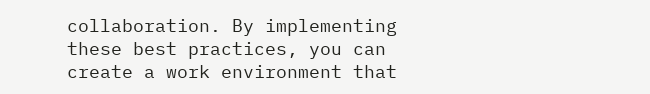collaboration. By implementing these best practices, you can create a work environment that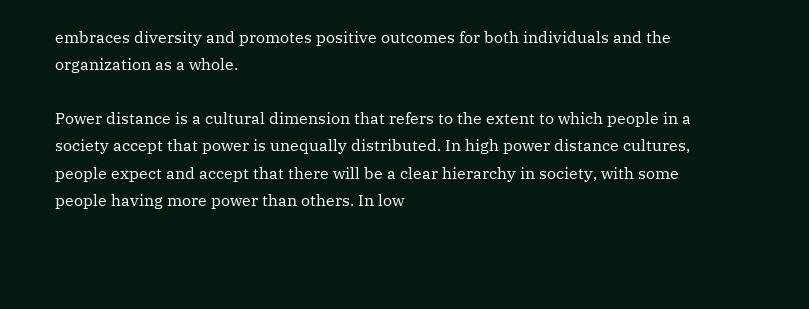embraces diversity and promotes positive outcomes for both individuals and the organization as a whole.

Power distance is a cultural dimension that refers to the extent to which people in a society accept that power is unequally distributed. In high power distance cultures, people expect and accept that there will be a clear hierarchy in society, with some people having more power than others. In low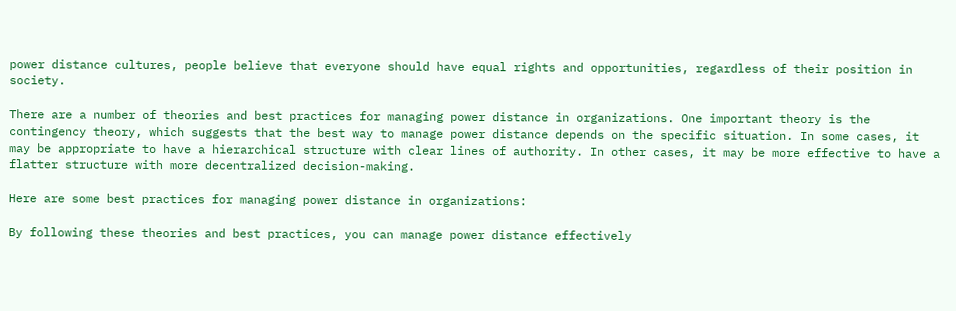power distance cultures, people believe that everyone should have equal rights and opportunities, regardless of their position in society.

There are a number of theories and best practices for managing power distance in organizations. One important theory is the contingency theory, which suggests that the best way to manage power distance depends on the specific situation. In some cases, it may be appropriate to have a hierarchical structure with clear lines of authority. In other cases, it may be more effective to have a flatter structure with more decentralized decision-making.

Here are some best practices for managing power distance in organizations:

By following these theories and best practices, you can manage power distance effectively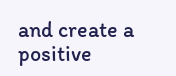and create a positive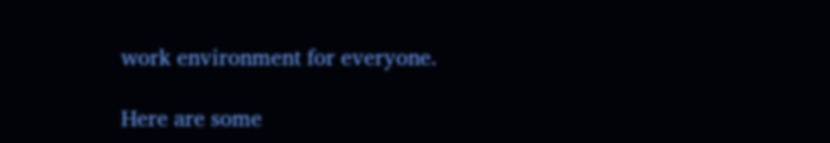work environment for everyone.

Here are some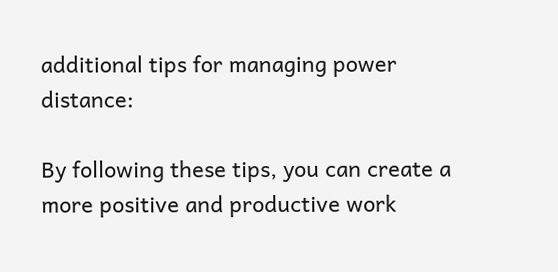additional tips for managing power distance:

By following these tips, you can create a more positive and productive work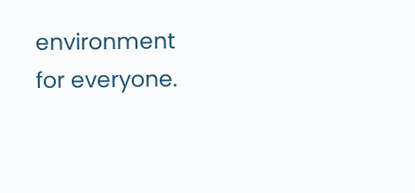environment for everyone.